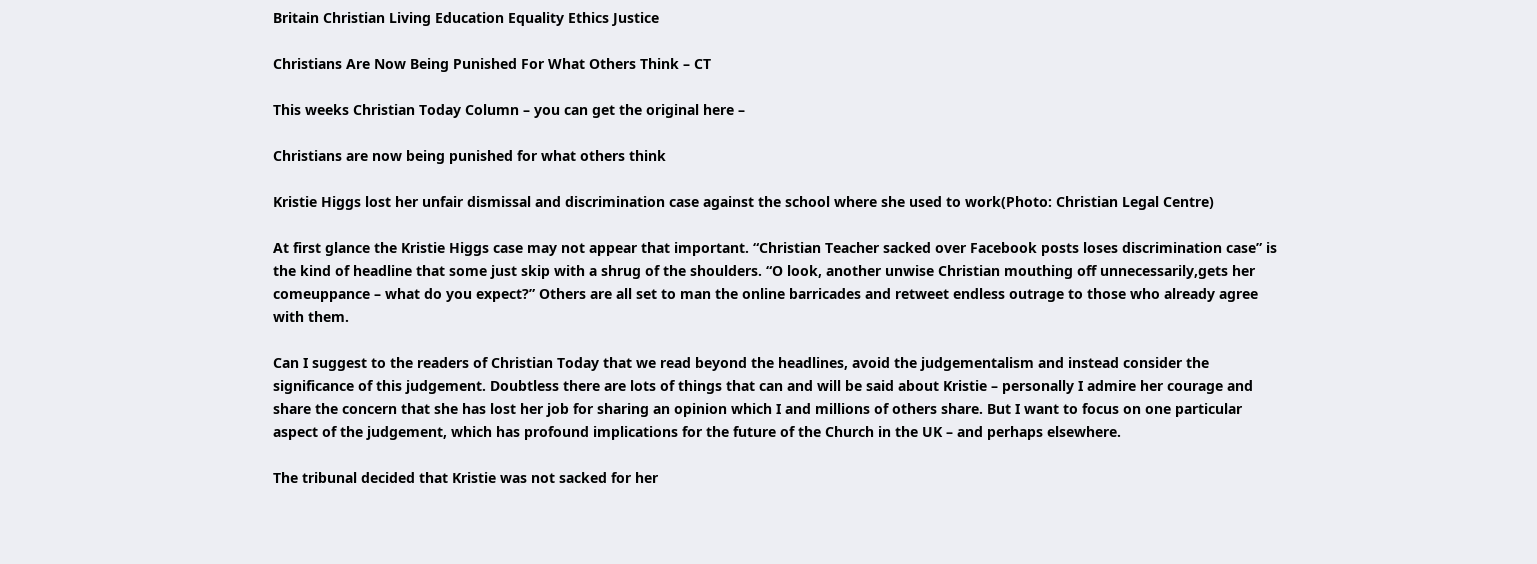Britain Christian Living Education Equality Ethics Justice

Christians Are Now Being Punished For What Others Think – CT

This weeks Christian Today Column – you can get the original here –

Christians are now being punished for what others think

Kristie Higgs lost her unfair dismissal and discrimination case against the school where she used to work(Photo: Christian Legal Centre)

At first glance the Kristie Higgs case may not appear that important. “Christian Teacher sacked over Facebook posts loses discrimination case” is the kind of headline that some just skip with a shrug of the shoulders. “O look, another unwise Christian mouthing off unnecessarily,gets her comeuppance – what do you expect?” Others are all set to man the online barricades and retweet endless outrage to those who already agree with them.

Can I suggest to the readers of Christian Today that we read beyond the headlines, avoid the judgementalism and instead consider the significance of this judgement. Doubtless there are lots of things that can and will be said about Kristie – personally I admire her courage and share the concern that she has lost her job for sharing an opinion which I and millions of others share. But I want to focus on one particular aspect of the judgement, which has profound implications for the future of the Church in the UK – and perhaps elsewhere.

The tribunal decided that Kristie was not sacked for her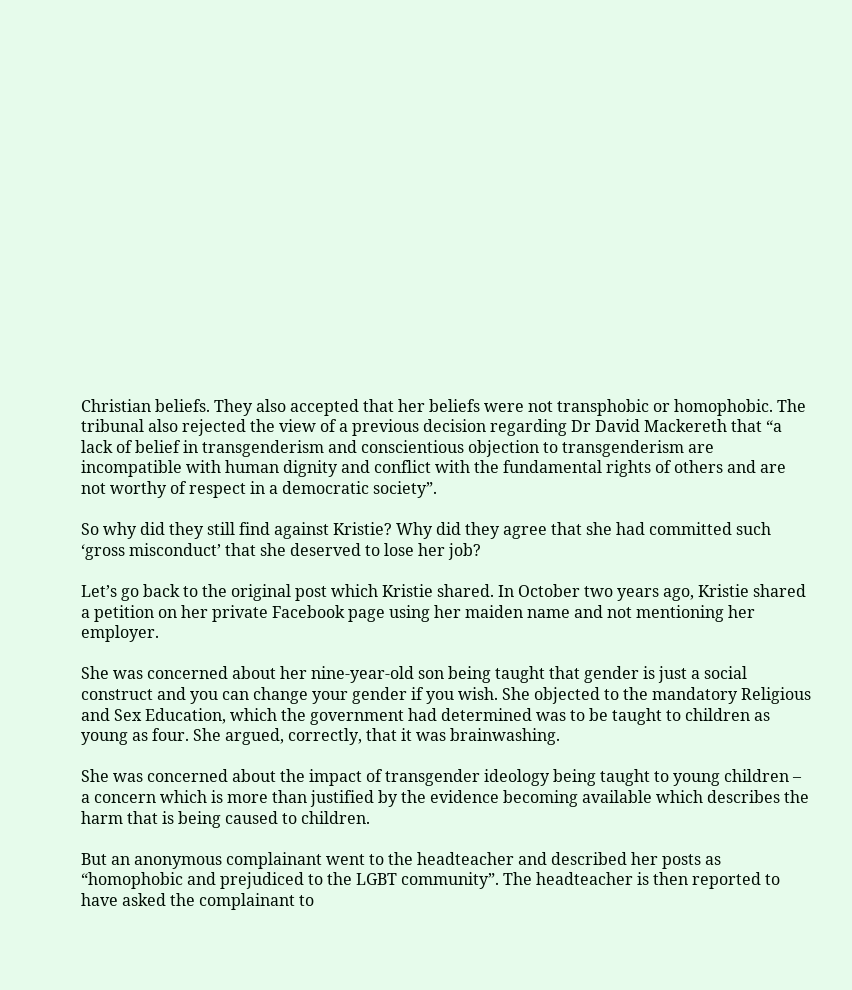Christian beliefs. They also accepted that her beliefs were not transphobic or homophobic. The tribunal also rejected the view of a previous decision regarding Dr David Mackereth that “a lack of belief in transgenderism and conscientious objection to transgenderism are incompatible with human dignity and conflict with the fundamental rights of others and are not worthy of respect in a democratic society”.

So why did they still find against Kristie? Why did they agree that she had committed such ‘gross misconduct’ that she deserved to lose her job?

Let’s go back to the original post which Kristie shared. In October two years ago, Kristie shared a petition on her private Facebook page using her maiden name and not mentioning her employer.

She was concerned about her nine-year-old son being taught that gender is just a social construct and you can change your gender if you wish. She objected to the mandatory Religious and Sex Education, which the government had determined was to be taught to children as young as four. She argued, correctly, that it was brainwashing.

She was concerned about the impact of transgender ideology being taught to young children – a concern which is more than justified by the evidence becoming available which describes the harm that is being caused to children.

But an anonymous complainant went to the headteacher and described her posts as “homophobic and prejudiced to the LGBT community”. The headteacher is then reported to have asked the complainant to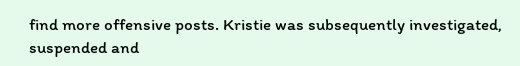find more offensive posts. Kristie was subsequently investigated, suspended and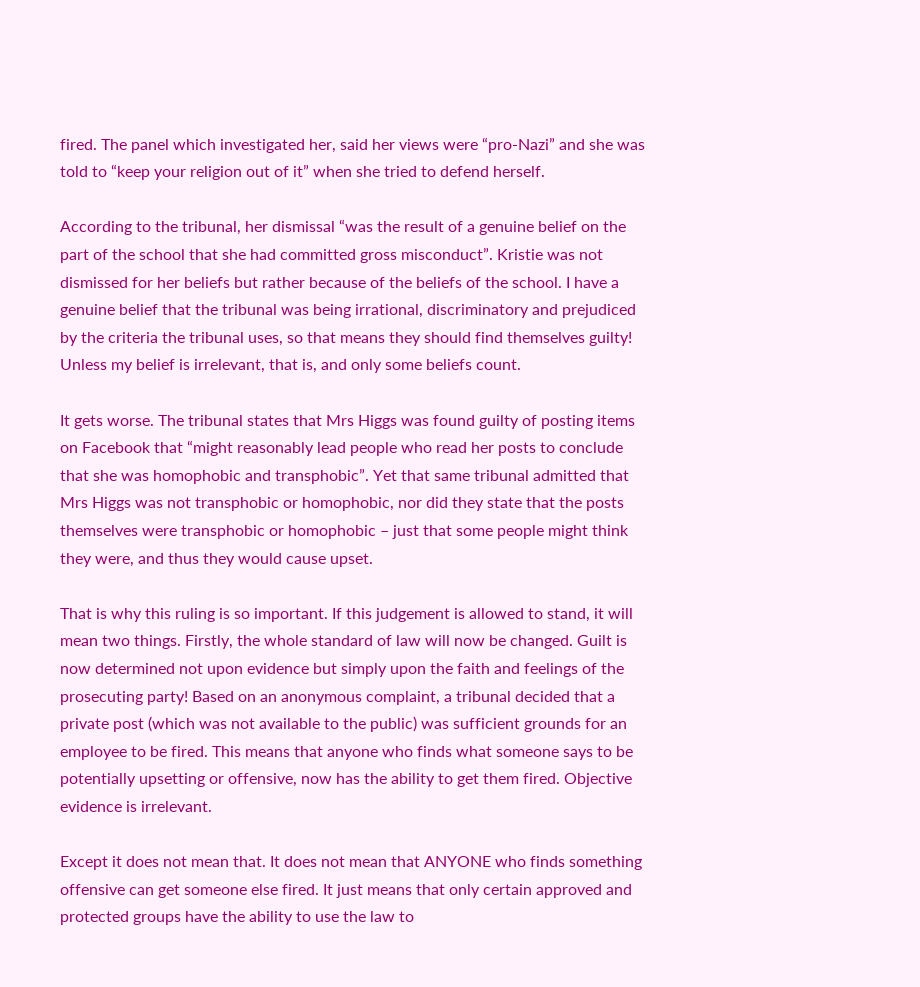fired. The panel which investigated her, said her views were “pro-Nazi” and she was told to “keep your religion out of it” when she tried to defend herself.

According to the tribunal, her dismissal “was the result of a genuine belief on the part of the school that she had committed gross misconduct”. Kristie was not dismissed for her beliefs but rather because of the beliefs of the school. I have a genuine belief that the tribunal was being irrational, discriminatory and prejudiced by the criteria the tribunal uses, so that means they should find themselves guilty! Unless my belief is irrelevant, that is, and only some beliefs count.

It gets worse. The tribunal states that Mrs Higgs was found guilty of posting items on Facebook that “might reasonably lead people who read her posts to conclude that she was homophobic and transphobic”. Yet that same tribunal admitted that Mrs Higgs was not transphobic or homophobic, nor did they state that the posts themselves were transphobic or homophobic – just that some people might think they were, and thus they would cause upset.

That is why this ruling is so important. If this judgement is allowed to stand, it will mean two things. Firstly, the whole standard of law will now be changed. Guilt is now determined not upon evidence but simply upon the faith and feelings of the prosecuting party! Based on an anonymous complaint, a tribunal decided that a private post (which was not available to the public) was sufficient grounds for an employee to be fired. This means that anyone who finds what someone says to be potentially upsetting or offensive, now has the ability to get them fired. Objective evidence is irrelevant.

Except it does not mean that. It does not mean that ANYONE who finds something offensive can get someone else fired. It just means that only certain approved and protected groups have the ability to use the law to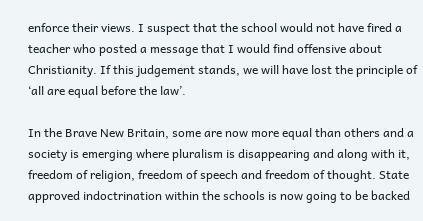enforce their views. I suspect that the school would not have fired a teacher who posted a message that I would find offensive about Christianity. If this judgement stands, we will have lost the principle of ‘all are equal before the law’.

In the Brave New Britain, some are now more equal than others and a society is emerging where pluralism is disappearing and along with it, freedom of religion, freedom of speech and freedom of thought. State approved indoctrination within the schools is now going to be backed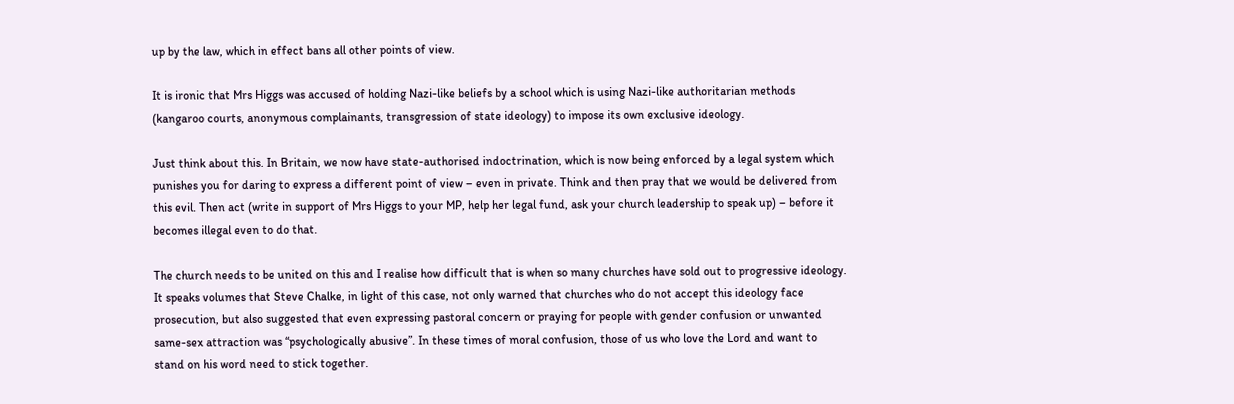up by the law, which in effect bans all other points of view.

It is ironic that Mrs Higgs was accused of holding Nazi-like beliefs by a school which is using Nazi-like authoritarian methods (kangaroo courts, anonymous complainants, transgression of state ideology) to impose its own exclusive ideology.

Just think about this. In Britain, we now have state-authorised indoctrination, which is now being enforced by a legal system which punishes you for daring to express a different point of view – even in private. Think and then pray that we would be delivered from this evil. Then act (write in support of Mrs Higgs to your MP, help her legal fund, ask your church leadership to speak up) – before it becomes illegal even to do that.

The church needs to be united on this and I realise how difficult that is when so many churches have sold out to progressive ideology.  It speaks volumes that Steve Chalke, in light of this case, not only warned that churches who do not accept this ideology face prosecution, but also suggested that even expressing pastoral concern or praying for people with gender confusion or unwanted same-sex attraction was “psychologically abusive”. In these times of moral confusion, those of us who love the Lord and want to stand on his word need to stick together.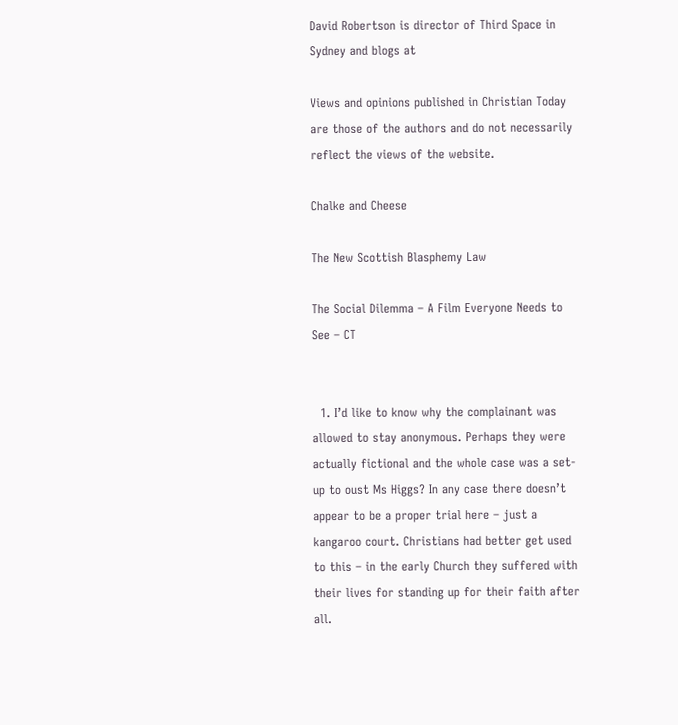David Robertson is director of Third Space in Sydney and blogs at

Views and opinions published in Christian Today are those of the authors and do not necessarily reflect the views of the website.

Chalke and Cheese

The New Scottish Blasphemy Law

The Social Dilemma – A Film Everyone Needs to See – CT


  1. I’d like to know why the complainant was allowed to stay anonymous. Perhaps they were actually fictional and the whole case was a set-up to oust Ms Higgs? In any case there doesn’t appear to be a proper trial here – just a kangaroo court. Christians had better get used to this – in the early Church they suffered with their lives for standing up for their faith after all.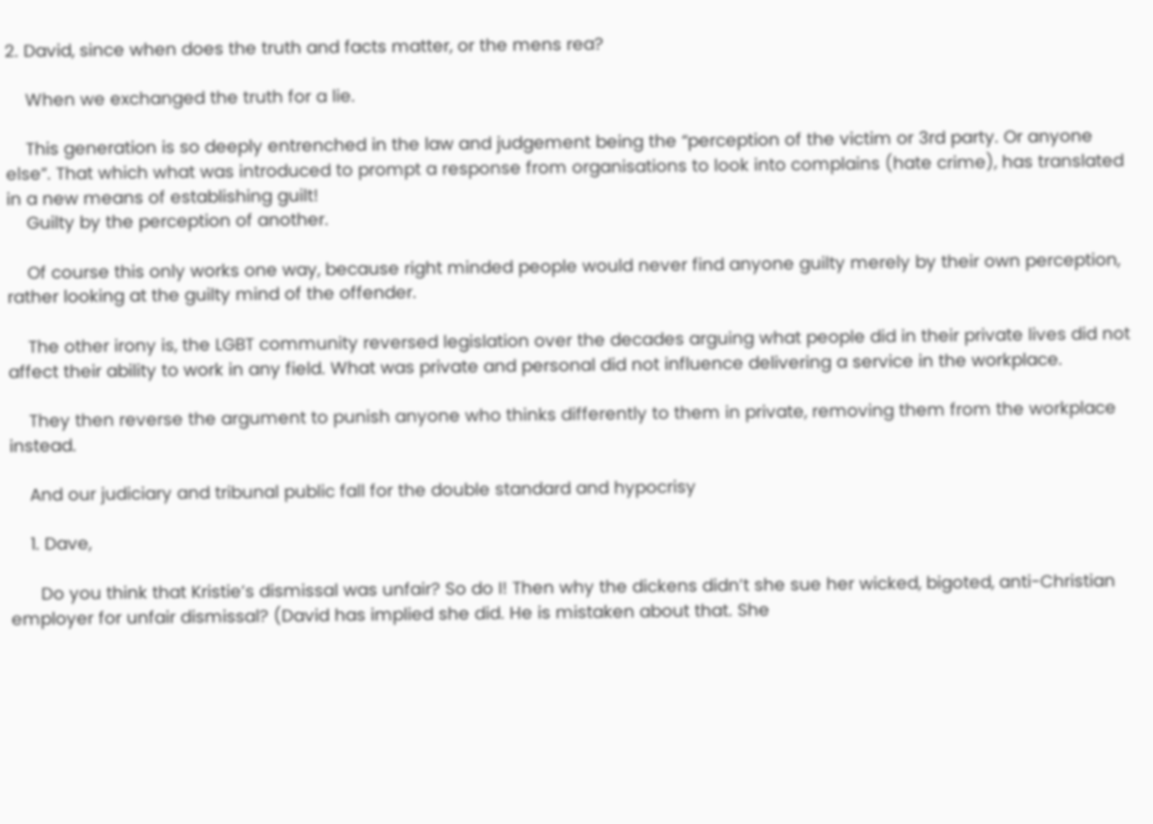2. David, since when does the truth and facts matter, or the mens rea?

    When we exchanged the truth for a lie.

    This generation is so deeply entrenched in the law and judgement being the “perception of the victim or 3rd party. Or anyone else”. That which what was introduced to prompt a response from organisations to look into complains (hate crime), has translated in a new means of establishing guilt!
    Guilty by the perception of another.

    Of course this only works one way, because right minded people would never find anyone guilty merely by their own perception, rather looking at the guilty mind of the offender.

    The other irony is, the LGBT community reversed legislation over the decades arguing what people did in their private lives did not affect their ability to work in any field. What was private and personal did not influence delivering a service in the workplace.

    They then reverse the argument to punish anyone who thinks differently to them in private, removing them from the workplace instead.

    And our judiciary and tribunal public fall for the double standard and hypocrisy

    1. Dave,

      Do you think that Kristie’s dismissal was unfair? So do I! Then why the dickens didn’t she sue her wicked, bigoted, anti-Christian employer for unfair dismissal? (David has implied she did. He is mistaken about that. She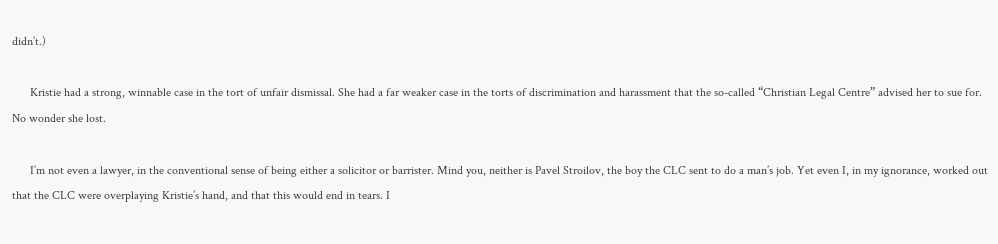didn’t.)

      Kristie had a strong, winnable case in the tort of unfair dismissal. She had a far weaker case in the torts of discrimination and harassment that the so-called “Christian Legal Centre” advised her to sue for. No wonder she lost.

      I’m not even a lawyer, in the conventional sense of being either a solicitor or barrister. Mind you, neither is Pavel Stroilov, the boy the CLC sent to do a man’s job. Yet even I, in my ignorance, worked out that the CLC were overplaying Kristie’s hand, and that this would end in tears. I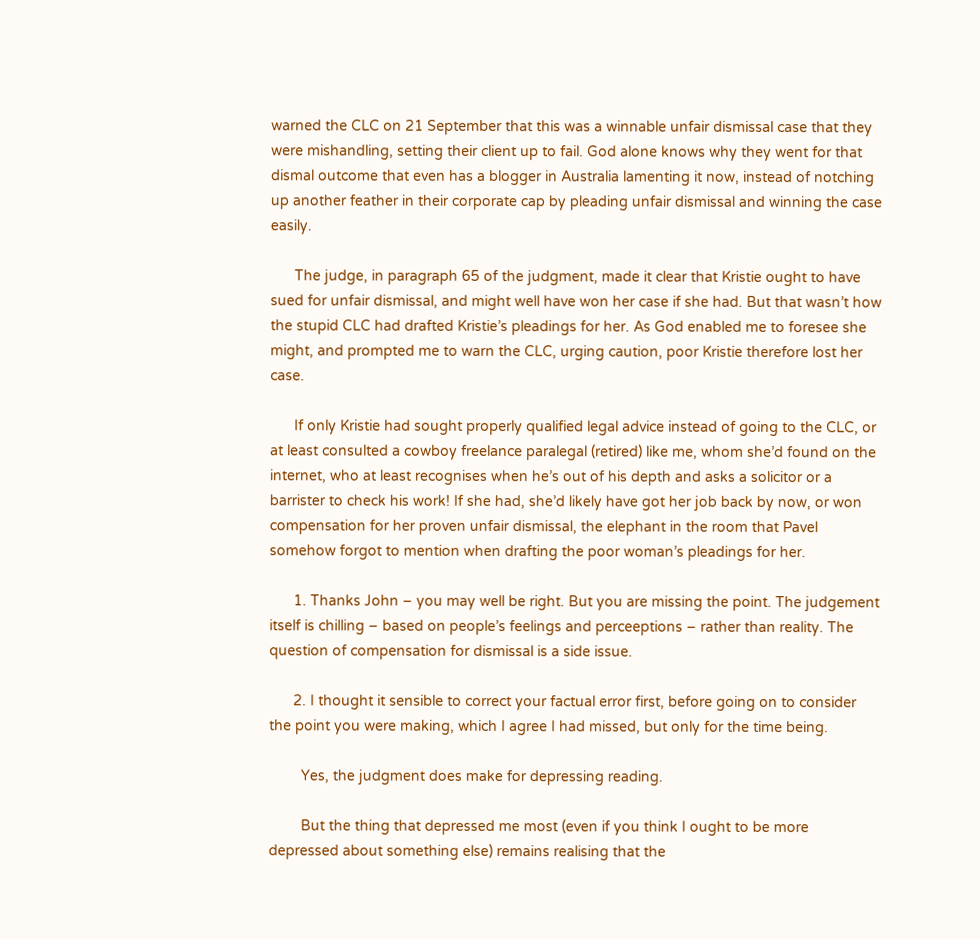warned the CLC on 21 September that this was a winnable unfair dismissal case that they were mishandling, setting their client up to fail. God alone knows why they went for that dismal outcome that even has a blogger in Australia lamenting it now, instead of notching up another feather in their corporate cap by pleading unfair dismissal and winning the case easily.

      The judge, in paragraph 65 of the judgment, made it clear that Kristie ought to have sued for unfair dismissal, and might well have won her case if she had. But that wasn’t how the stupid CLC had drafted Kristie’s pleadings for her. As God enabled me to foresee she might, and prompted me to warn the CLC, urging caution, poor Kristie therefore lost her case.

      If only Kristie had sought properly qualified legal advice instead of going to the CLC, or at least consulted a cowboy freelance paralegal (retired) like me, whom she’d found on the internet, who at least recognises when he’s out of his depth and asks a solicitor or a barrister to check his work! If she had, she’d likely have got her job back by now, or won compensation for her proven unfair dismissal, the elephant in the room that Pavel somehow forgot to mention when drafting the poor woman’s pleadings for her.

      1. Thanks John – you may well be right. But you are missing the point. The judgement itself is chilling – based on people’s feelings and perceeptions – rather than reality. The question of compensation for dismissal is a side issue.

      2. I thought it sensible to correct your factual error first, before going on to consider the point you were making, which I agree I had missed, but only for the time being.

        Yes, the judgment does make for depressing reading.

        But the thing that depressed me most (even if you think I ought to be more depressed about something else) remains realising that the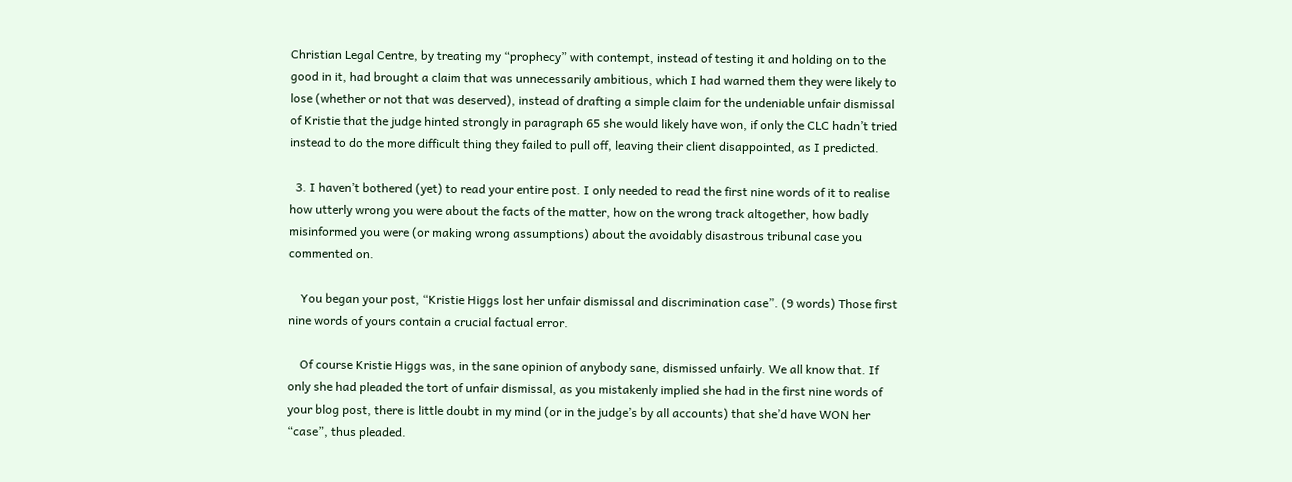Christian Legal Centre, by treating my “prophecy” with contempt, instead of testing it and holding on to the good in it, had brought a claim that was unnecessarily ambitious, which I had warned them they were likely to lose (whether or not that was deserved), instead of drafting a simple claim for the undeniable unfair dismissal of Kristie that the judge hinted strongly in paragraph 65 she would likely have won, if only the CLC hadn’t tried instead to do the more difficult thing they failed to pull off, leaving their client disappointed, as I predicted.

  3. I haven’t bothered (yet) to read your entire post. I only needed to read the first nine words of it to realise how utterly wrong you were about the facts of the matter, how on the wrong track altogether, how badly misinformed you were (or making wrong assumptions) about the avoidably disastrous tribunal case you commented on.

    You began your post, “Kristie Higgs lost her unfair dismissal and discrimination case”. (9 words) Those first nine words of yours contain a crucial factual error.

    Of course Kristie Higgs was, in the sane opinion of anybody sane, dismissed unfairly. We all know that. If only she had pleaded the tort of unfair dismissal, as you mistakenly implied she had in the first nine words of your blog post, there is little doubt in my mind (or in the judge’s by all accounts) that she’d have WON her “case”, thus pleaded.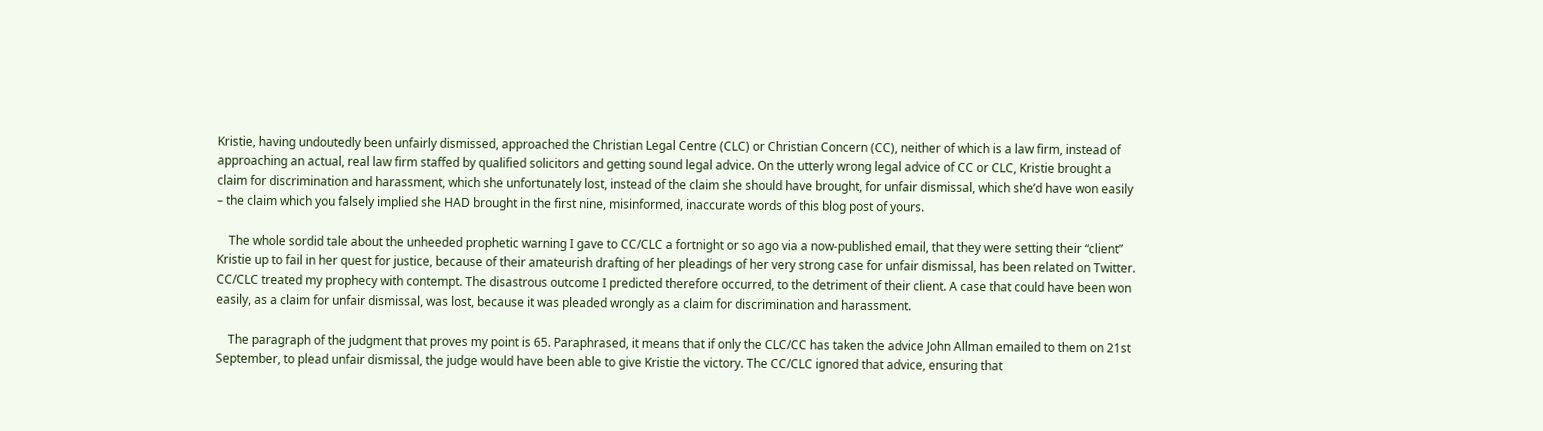Kristie, having undoutedly been unfairly dismissed, approached the Christian Legal Centre (CLC) or Christian Concern (CC), neither of which is a law firm, instead of approaching an actual, real law firm staffed by qualified solicitors and getting sound legal advice. On the utterly wrong legal advice of CC or CLC, Kristie brought a claim for discrimination and harassment, which she unfortunately lost, instead of the claim she should have brought, for unfair dismissal, which she’d have won easily – the claim which you falsely implied she HAD brought in the first nine, misinformed, inaccurate words of this blog post of yours.

    The whole sordid tale about the unheeded prophetic warning I gave to CC/CLC a fortnight or so ago via a now-published email, that they were setting their “client” Kristie up to fail in her quest for justice, because of their amateurish drafting of her pleadings of her very strong case for unfair dismissal, has been related on Twitter. CC/CLC treated my prophecy with contempt. The disastrous outcome I predicted therefore occurred, to the detriment of their client. A case that could have been won easily, as a claim for unfair dismissal, was lost, because it was pleaded wrongly as a claim for discrimination and harassment.

    The paragraph of the judgment that proves my point is 65. Paraphrased, it means that if only the CLC/CC has taken the advice John Allman emailed to them on 21st September, to plead unfair dismissal, the judge would have been able to give Kristie the victory. The CC/CLC ignored that advice, ensuring that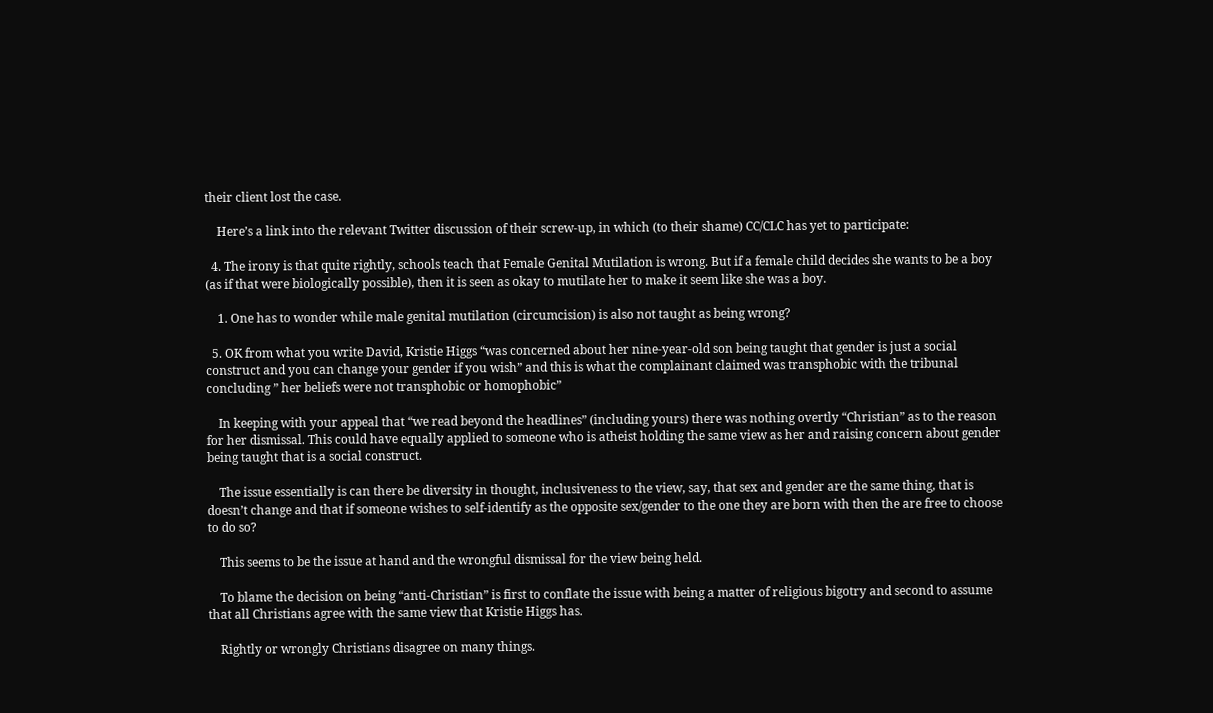their client lost the case.

    Here’s a link into the relevant Twitter discussion of their screw-up, in which (to their shame) CC/CLC has yet to participate:

  4. The irony is that quite rightly, schools teach that Female Genital Mutilation is wrong. But if a female child decides she wants to be a boy (as if that were biologically possible), then it is seen as okay to mutilate her to make it seem like she was a boy.

    1. One has to wonder while male genital mutilation (circumcision) is also not taught as being wrong?

  5. OK from what you write David, Kristie Higgs “was concerned about her nine-year-old son being taught that gender is just a social construct and you can change your gender if you wish” and this is what the complainant claimed was transphobic with the tribunal concluding ” her beliefs were not transphobic or homophobic”

    In keeping with your appeal that “we read beyond the headlines” (including yours) there was nothing overtly “Christian” as to the reason for her dismissal. This could have equally applied to someone who is atheist holding the same view as her and raising concern about gender being taught that is a social construct.

    The issue essentially is can there be diversity in thought, inclusiveness to the view, say, that sex and gender are the same thing, that is doesn’t change and that if someone wishes to self-identify as the opposite sex/gender to the one they are born with then the are free to choose to do so?

    This seems to be the issue at hand and the wrongful dismissal for the view being held.

    To blame the decision on being “anti-Christian” is first to conflate the issue with being a matter of religious bigotry and second to assume that all Christians agree with the same view that Kristie Higgs has.

    Rightly or wrongly Christians disagree on many things.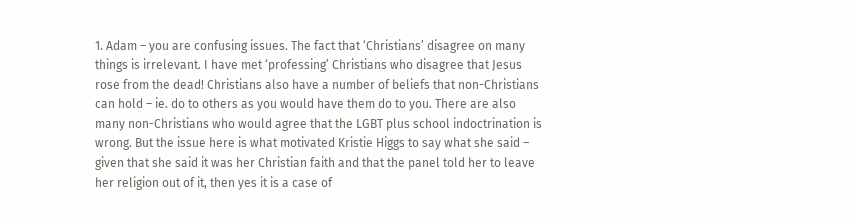1. Adam – you are confusing issues. The fact that ‘Christians’ disagree on many things is irrelevant. I have met ‘professing’ Christians who disagree that Jesus rose from the dead! Christians also have a number of beliefs that non-Christians can hold – ie. do to others as you would have them do to you. There are also many non-Christians who would agree that the LGBT plus school indoctrination is wrong. But the issue here is what motivated Kristie Higgs to say what she said – given that she said it was her Christian faith and that the panel told her to leave her religion out of it, then yes it is a case of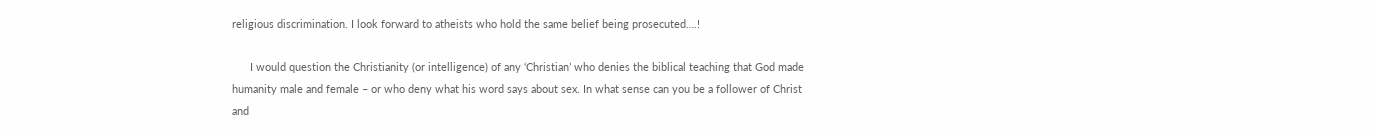religious discrimination. I look forward to atheists who hold the same belief being prosecuted….!

      I would question the Christianity (or intelligence) of any ‘Christian’ who denies the biblical teaching that God made humanity male and female – or who deny what his word says about sex. In what sense can you be a follower of Christ and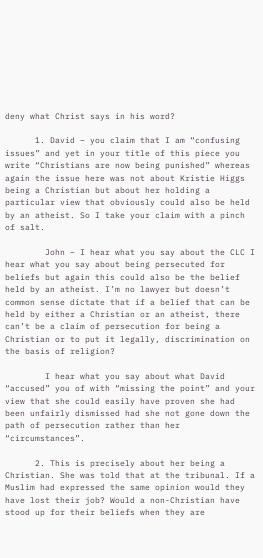deny what Christ says in his word?

      1. David – you claim that I am “confusing issues” and yet in your title of this piece you write “Christians are now being punished” whereas again the issue here was not about Kristie Higgs being a Christian but about her holding a particular view that obviously could also be held by an atheist. So I take your claim with a pinch of salt.

        John – I hear what you say about the CLC I hear what you say about being persecuted for beliefs but again this could also be the belief held by an atheist. I’m no lawyer but doesn’t common sense dictate that if a belief that can be held by either a Christian or an atheist, there can’t be a claim of persecution for being a Christian or to put it legally, discrimination on the basis of religion?

        I hear what you say about what David “accused” you of with “missing the point” and your view that she could easily have proven she had been unfairly dismissed had she not gone down the path of persecution rather than her “circumstances”.

      2. This is precisely about her being a Christian. She was told that at the tribunal. If a Muslim had expressed the same opinion would they have lost their job? Would a non-Christian have stood up for their beliefs when they are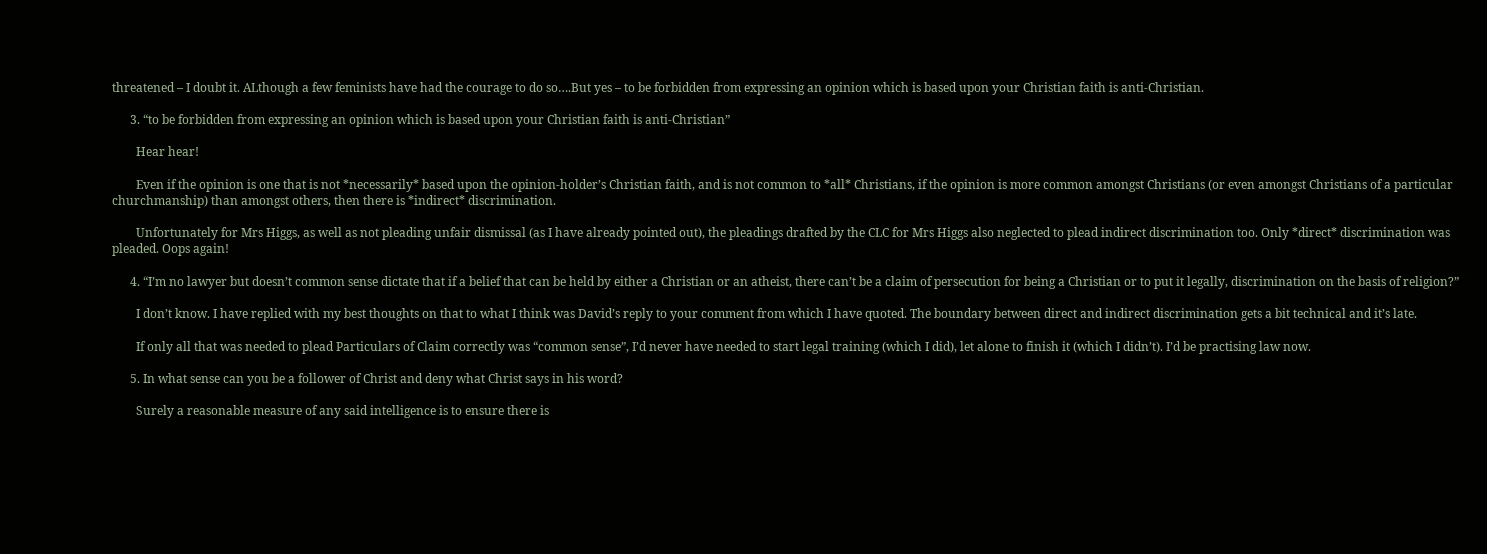threatened – I doubt it. ALthough a few feminists have had the courage to do so….But yes – to be forbidden from expressing an opinion which is based upon your Christian faith is anti-Christian.

      3. “to be forbidden from expressing an opinion which is based upon your Christian faith is anti-Christian”

        Hear hear!

        Even if the opinion is one that is not *necessarily* based upon the opinion-holder’s Christian faith, and is not common to *all* Christians, if the opinion is more common amongst Christians (or even amongst Christians of a particular churchmanship) than amongst others, then there is *indirect* discrimination.

        Unfortunately for Mrs Higgs, as well as not pleading unfair dismissal (as I have already pointed out), the pleadings drafted by the CLC for Mrs Higgs also neglected to plead indirect discrimination too. Only *direct* discrimination was pleaded. Oops again!

      4. “I’m no lawyer but doesn’t common sense dictate that if a belief that can be held by either a Christian or an atheist, there can’t be a claim of persecution for being a Christian or to put it legally, discrimination on the basis of religion?”

        I don’t know. I have replied with my best thoughts on that to what I think was David’s reply to your comment from which I have quoted. The boundary between direct and indirect discrimination gets a bit technical and it’s late.

        If only all that was needed to plead Particulars of Claim correctly was “common sense”, I’d never have needed to start legal training (which I did), let alone to finish it (which I didn’t). I’d be practising law now.

      5. In what sense can you be a follower of Christ and deny what Christ says in his word?

        Surely a reasonable measure of any said intelligence is to ensure there is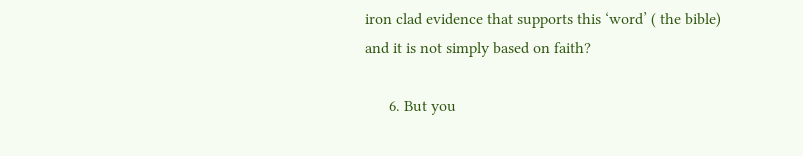iron clad evidence that supports this ‘word’ ( the bible) and it is not simply based on faith?

      6. But you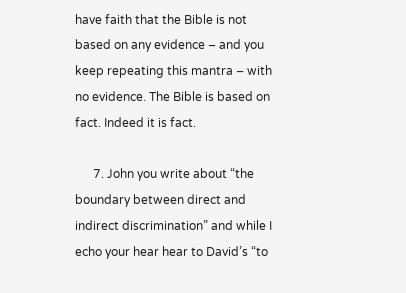have faith that the Bible is not based on any evidence – and you keep repeating this mantra – with no evidence. The Bible is based on fact. Indeed it is fact.

      7. John you write about “the boundary between direct and indirect discrimination” and while I echo your hear hear to David’s “to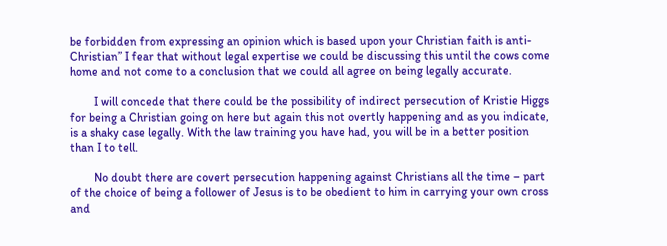be forbidden from expressing an opinion which is based upon your Christian faith is anti-Christian” I fear that without legal expertise we could be discussing this until the cows come home and not come to a conclusion that we could all agree on being legally accurate.

        I will concede that there could be the possibility of indirect persecution of Kristie Higgs for being a Christian going on here but again this not overtly happening and as you indicate, is a shaky case legally. With the law training you have had, you will be in a better position than I to tell.

        No doubt there are covert persecution happening against Christians all the time – part of the choice of being a follower of Jesus is to be obedient to him in carrying your own cross and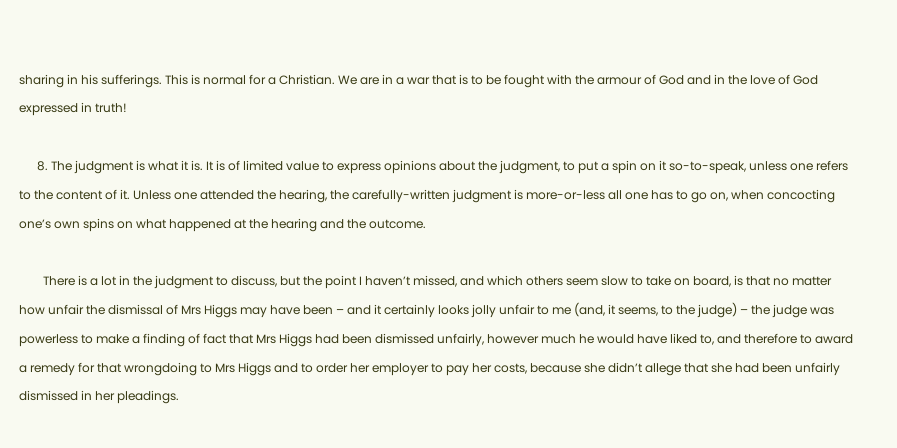sharing in his sufferings. This is normal for a Christian. We are in a war that is to be fought with the armour of God and in the love of God expressed in truth!

      8. The judgment is what it is. It is of limited value to express opinions about the judgment, to put a spin on it so-to-speak, unless one refers to the content of it. Unless one attended the hearing, the carefully-written judgment is more-or-less all one has to go on, when concocting one’s own spins on what happened at the hearing and the outcome.

        There is a lot in the judgment to discuss, but the point I haven’t missed, and which others seem slow to take on board, is that no matter how unfair the dismissal of Mrs Higgs may have been – and it certainly looks jolly unfair to me (and, it seems, to the judge) – the judge was powerless to make a finding of fact that Mrs Higgs had been dismissed unfairly, however much he would have liked to, and therefore to award a remedy for that wrongdoing to Mrs Higgs and to order her employer to pay her costs, because she didn’t allege that she had been unfairly dismissed in her pleadings.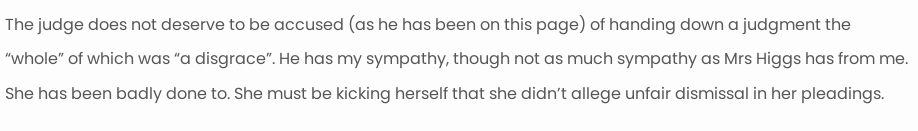The judge does not deserve to be accused (as he has been on this page) of handing down a judgment the “whole” of which was “a disgrace”. He has my sympathy, though not as much sympathy as Mrs Higgs has from me. She has been badly done to. She must be kicking herself that she didn’t allege unfair dismissal in her pleadings.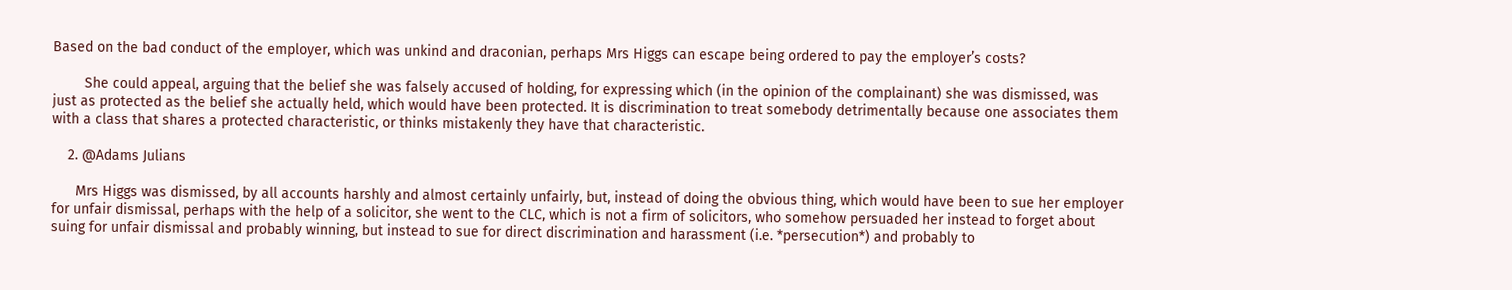Based on the bad conduct of the employer, which was unkind and draconian, perhaps Mrs Higgs can escape being ordered to pay the employer’s costs?

        She could appeal, arguing that the belief she was falsely accused of holding, for expressing which (in the opinion of the complainant) she was dismissed, was just as protected as the belief she actually held, which would have been protected. It is discrimination to treat somebody detrimentally because one associates them with a class that shares a protected characteristic, or thinks mistakenly they have that characteristic.

    2. @Adams Julians

      Mrs Higgs was dismissed, by all accounts harshly and almost certainly unfairly, but, instead of doing the obvious thing, which would have been to sue her employer for unfair dismissal, perhaps with the help of a solicitor, she went to the CLC, which is not a firm of solicitors, who somehow persuaded her instead to forget about suing for unfair dismissal and probably winning, but instead to sue for direct discrimination and harassment (i.e. *persecution*) and probably to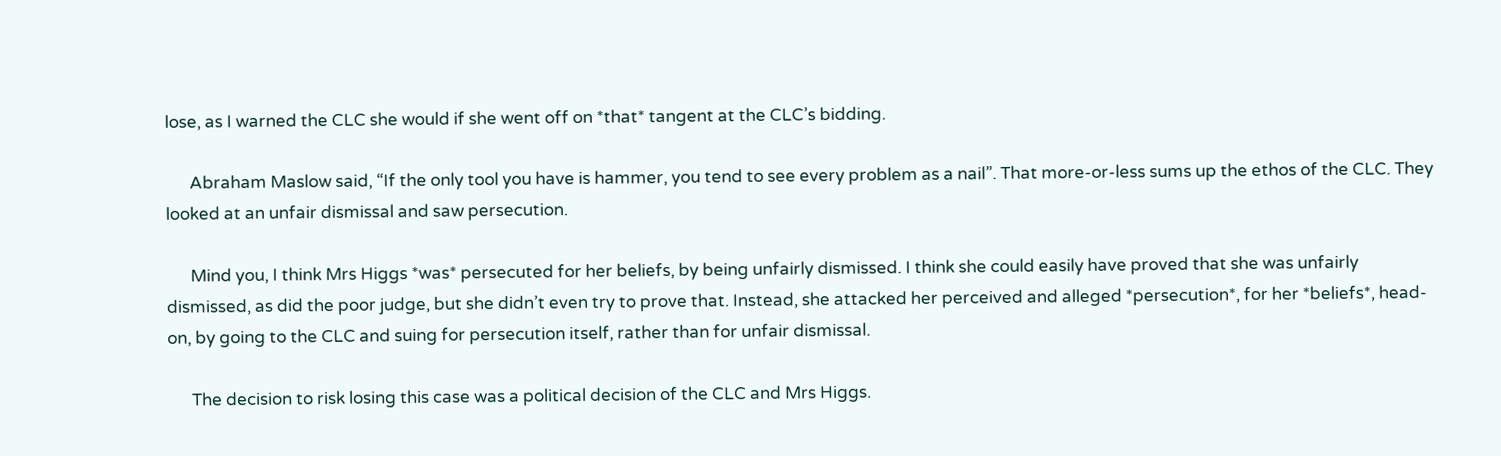lose, as I warned the CLC she would if she went off on *that* tangent at the CLC’s bidding.

      Abraham Maslow said, “If the only tool you have is hammer, you tend to see every problem as a nail”. That more-or-less sums up the ethos of the CLC. They looked at an unfair dismissal and saw persecution.

      Mind you, I think Mrs Higgs *was* persecuted for her beliefs, by being unfairly dismissed. I think she could easily have proved that she was unfairly dismissed, as did the poor judge, but she didn’t even try to prove that. Instead, she attacked her perceived and alleged *persecution*, for her *beliefs*, head-on, by going to the CLC and suing for persecution itself, rather than for unfair dismissal.

      The decision to risk losing this case was a political decision of the CLC and Mrs Higgs.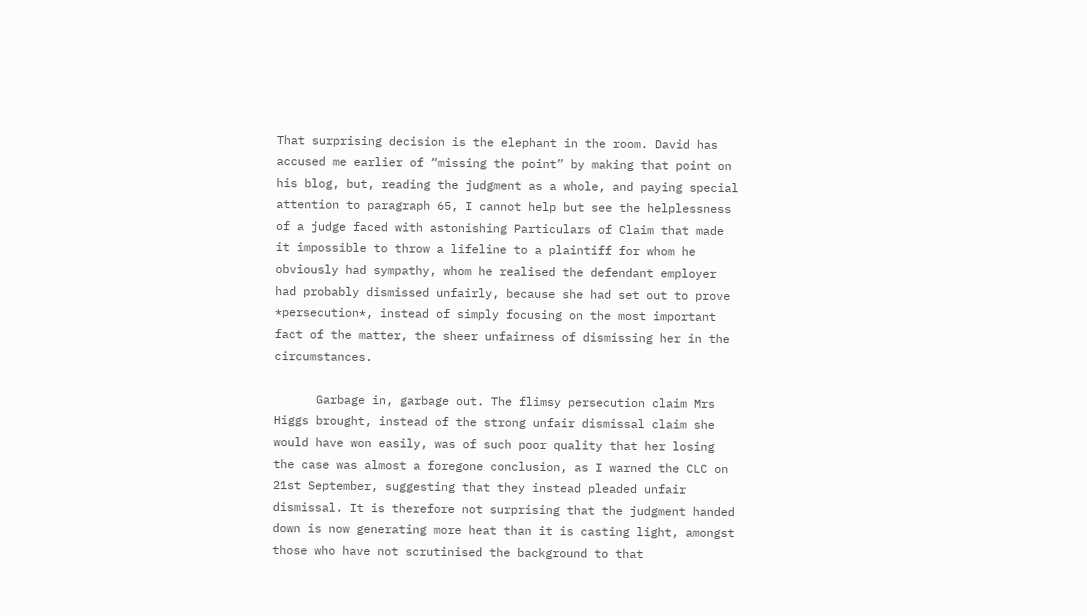That surprising decision is the elephant in the room. David has accused me earlier of “missing the point” by making that point on his blog, but, reading the judgment as a whole, and paying special attention to paragraph 65, I cannot help but see the helplessness of a judge faced with astonishing Particulars of Claim that made it impossible to throw a lifeline to a plaintiff for whom he obviously had sympathy, whom he realised the defendant employer had probably dismissed unfairly, because she had set out to prove *persecution*, instead of simply focusing on the most important fact of the matter, the sheer unfairness of dismissing her in the circumstances.

      Garbage in, garbage out. The flimsy persecution claim Mrs Higgs brought, instead of the strong unfair dismissal claim she would have won easily, was of such poor quality that her losing the case was almost a foregone conclusion, as I warned the CLC on 21st September, suggesting that they instead pleaded unfair dismissal. It is therefore not surprising that the judgment handed down is now generating more heat than it is casting light, amongst those who have not scrutinised the background to that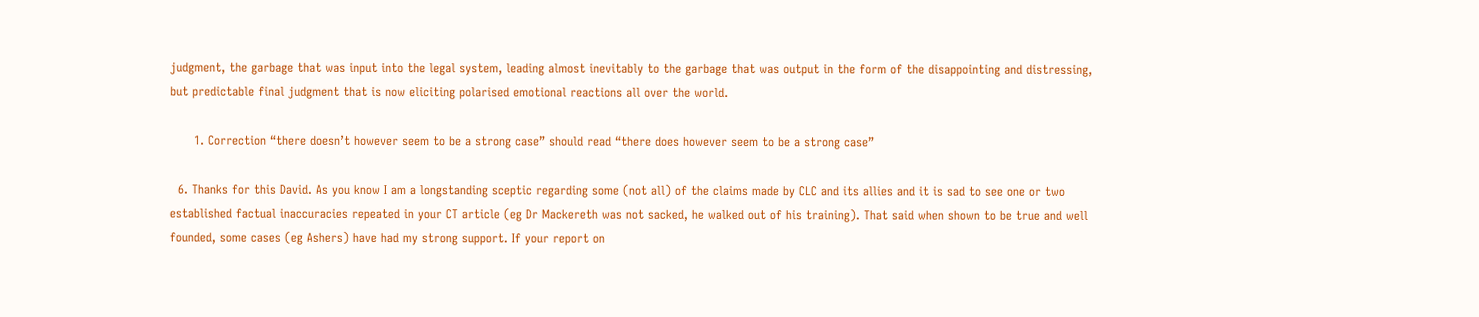judgment, the garbage that was input into the legal system, leading almost inevitably to the garbage that was output in the form of the disappointing and distressing, but predictable final judgment that is now eliciting polarised emotional reactions all over the world.

      1. Correction “there doesn’t however seem to be a strong case” should read “there does however seem to be a strong case”

  6. Thanks for this David. As you know I am a longstanding sceptic regarding some (not all) of the claims made by CLC and its allies and it is sad to see one or two established factual inaccuracies repeated in your CT article (eg Dr Mackereth was not sacked, he walked out of his training). That said when shown to be true and well founded, some cases (eg Ashers) have had my strong support. If your report on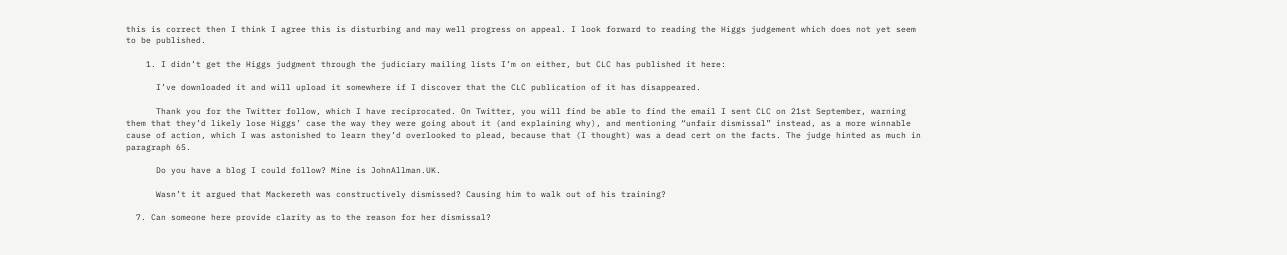this is correct then I think I agree this is disturbing and may well progress on appeal. I look forward to reading the Higgs judgement which does not yet seem to be published.

    1. I didn’t get the Higgs judgment through the judiciary mailing lists I’m on either, but CLC has published it here:

      I’ve downloaded it and will upload it somewhere if I discover that the CLC publication of it has disappeared.

      Thank you for the Twitter follow, which I have reciprocated. On Twitter, you will find be able to find the email I sent CLC on 21st September, warning them that they’d likely lose Higgs’ case the way they were going about it (and explaining why), and mentioning “unfair dismissal” instead, as a more winnable cause of action, which I was astonished to learn they’d overlooked to plead, because that (I thought) was a dead cert on the facts. The judge hinted as much in paragraph 65.

      Do you have a blog I could follow? Mine is JohnAllman.UK.

      Wasn’t it argued that Mackereth was constructively dismissed? Causing him to walk out of his training?

  7. Can someone here provide clarity as to the reason for her dismissal?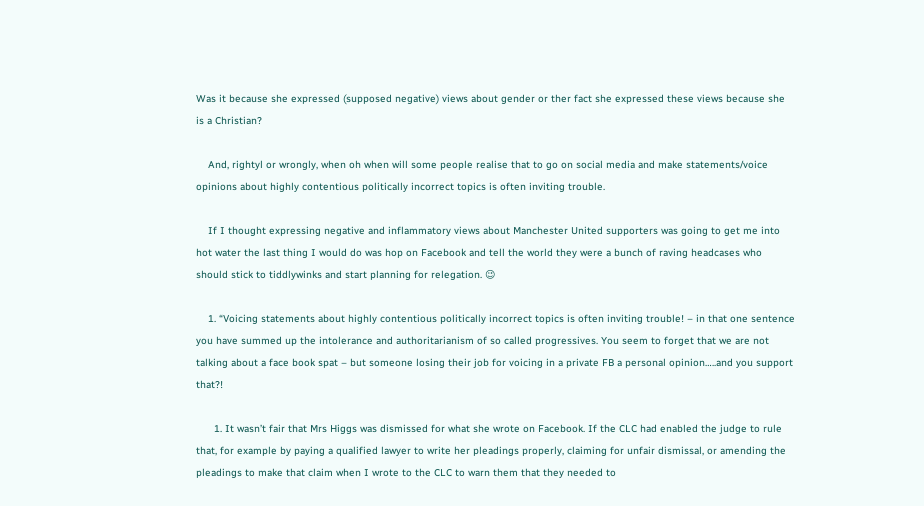Was it because she expressed (supposed negative) views about gender or ther fact she expressed these views because she is a Christian?

    And, rightyl or wrongly, when oh when will some people realise that to go on social media and make statements/voice opinions about highly contentious politically incorrect topics is often inviting trouble.

    If I thought expressing negative and inflammatory views about Manchester United supporters was going to get me into hot water the last thing I would do was hop on Facebook and tell the world they were a bunch of raving headcases who should stick to tiddlywinks and start planning for relegation. 😉

    1. “Voicing statements about highly contentious politically incorrect topics is often inviting trouble! – in that one sentence you have summed up the intolerance and authoritarianism of so called progressives. You seem to forget that we are not talking about a face book spat – but someone losing their job for voicing in a private FB a personal opinion…..and you support that?!

      1. It wasn’t fair that Mrs Higgs was dismissed for what she wrote on Facebook. If the CLC had enabled the judge to rule that, for example by paying a qualified lawyer to write her pleadings properly, claiming for unfair dismissal, or amending the pleadings to make that claim when I wrote to the CLC to warn them that they needed to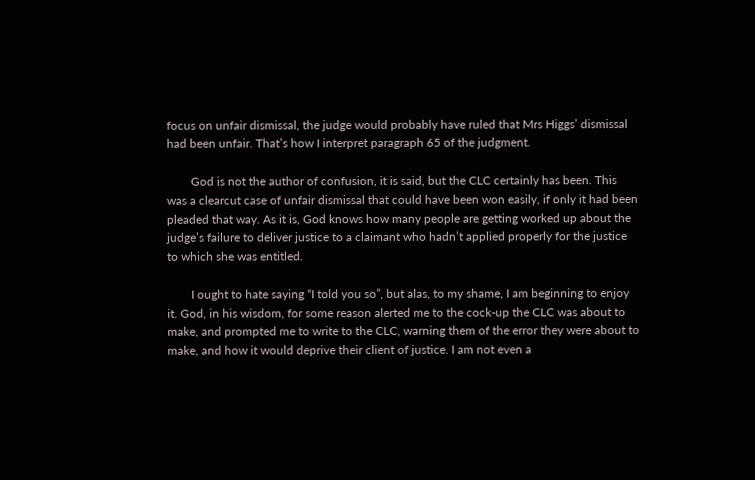focus on unfair dismissal, the judge would probably have ruled that Mrs Higgs’ dismissal had been unfair. That’s how I interpret paragraph 65 of the judgment.

        God is not the author of confusion, it is said, but the CLC certainly has been. This was a clearcut case of unfair dismissal that could have been won easily, if only it had been pleaded that way. As it is, God knows how many people are getting worked up about the judge’s failure to deliver justice to a claimant who hadn’t applied properly for the justice to which she was entitled.

        I ought to hate saying “I told you so”, but alas, to my shame, I am beginning to enjoy it. God, in his wisdom, for some reason alerted me to the cock-up the CLC was about to make, and prompted me to write to the CLC, warning them of the error they were about to make, and how it would deprive their client of justice. I am not even a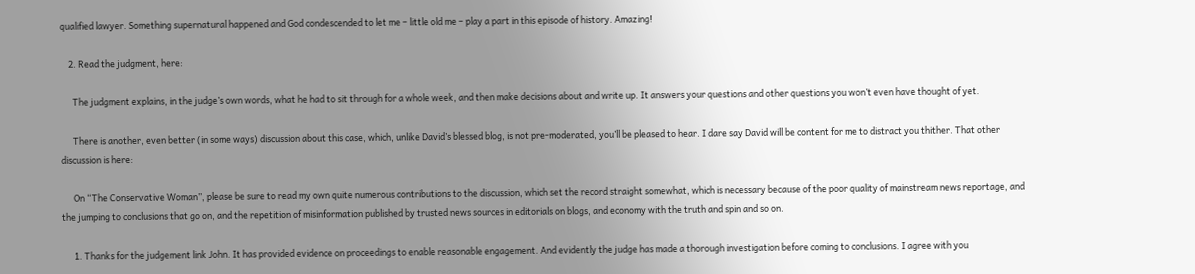qualified lawyer. Something supernatural happened and God condescended to let me – little old me – play a part in this episode of history. Amazing!

    2. Read the judgment, here:

      The judgment explains, in the judge’s own words, what he had to sit through for a whole week, and then make decisions about and write up. It answers your questions and other questions you won’t even have thought of yet.

      There is another, even better (in some ways) discussion about this case, which, unlike David’s blessed blog, is not pre-moderated, you’ll be pleased to hear. I dare say David will be content for me to distract you thither. That other discussion is here:

      On “The Conservative Woman”, please be sure to read my own quite numerous contributions to the discussion, which set the record straight somewhat, which is necessary because of the poor quality of mainstream news reportage, and the jumping to conclusions that go on, and the repetition of misinformation published by trusted news sources in editorials on blogs, and economy with the truth and spin and so on.

      1. Thanks for the judgement link John. It has provided evidence on proceedings to enable reasonable engagement. And evidently the judge has made a thorough investigation before coming to conclusions. I agree with you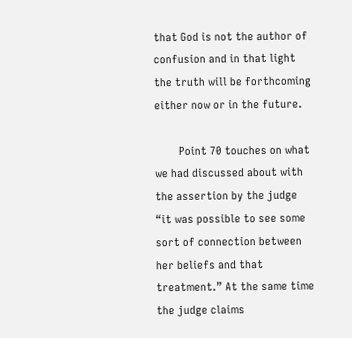that God is not the author of confusion and in that light the truth will be forthcoming either now or in the future.

        Point 70 touches on what we had discussed about with the assertion by the judge “it was possible to see some sort of connection between her beliefs and that treatment.” At the same time the judge claims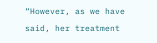“However, as we have said, her treatment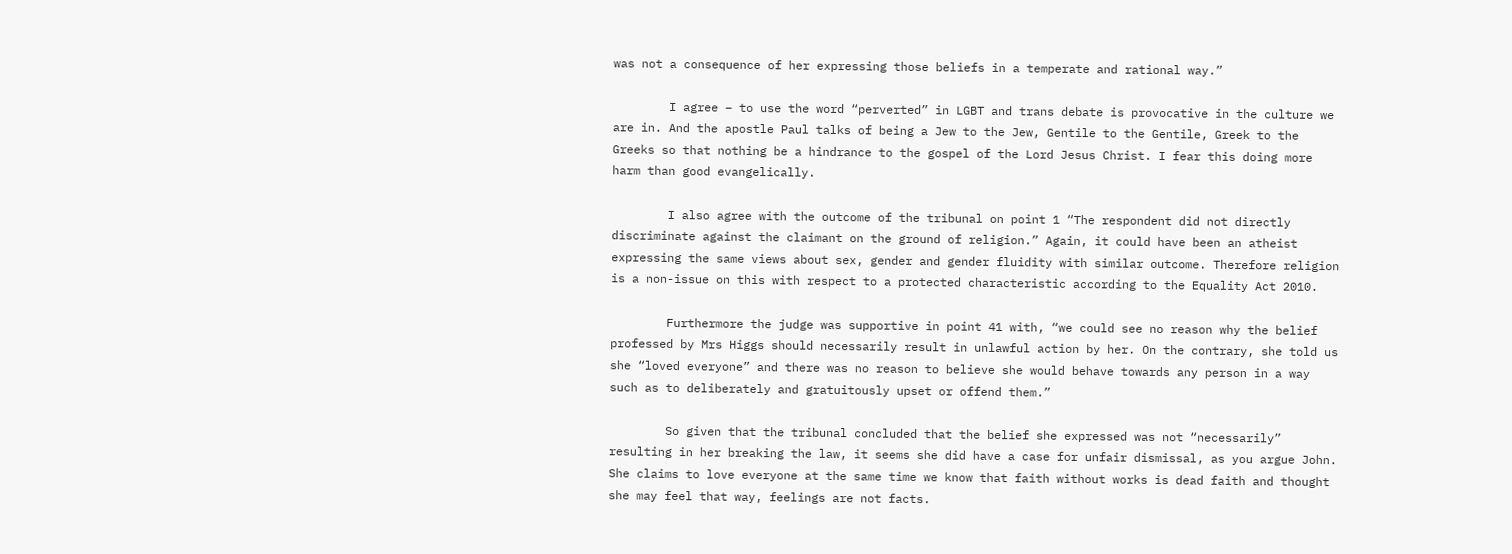was not a consequence of her expressing those beliefs in a temperate and rational way.”

        I agree – to use the word “perverted” in LGBT and trans debate is provocative in the culture we are in. And the apostle Paul talks of being a Jew to the Jew, Gentile to the Gentile, Greek to the Greeks so that nothing be a hindrance to the gospel of the Lord Jesus Christ. I fear this doing more harm than good evangelically.

        I also agree with the outcome of the tribunal on point 1 “The respondent did not directly discriminate against the claimant on the ground of religion.” Again, it could have been an atheist expressing the same views about sex, gender and gender fluidity with similar outcome. Therefore religion is a non-issue on this with respect to a protected characteristic according to the Equality Act 2010.

        Furthermore the judge was supportive in point 41 with, “we could see no reason why the belief professed by Mrs Higgs should necessarily result in unlawful action by her. On the contrary, she told us she “loved everyone” and there was no reason to believe she would behave towards any person in a way such as to deliberately and gratuitously upset or offend them.”

        So given that the tribunal concluded that the belief she expressed was not “necessarily” resulting in her breaking the law, it seems she did have a case for unfair dismissal, as you argue John. She claims to love everyone at the same time we know that faith without works is dead faith and thought she may feel that way, feelings are not facts.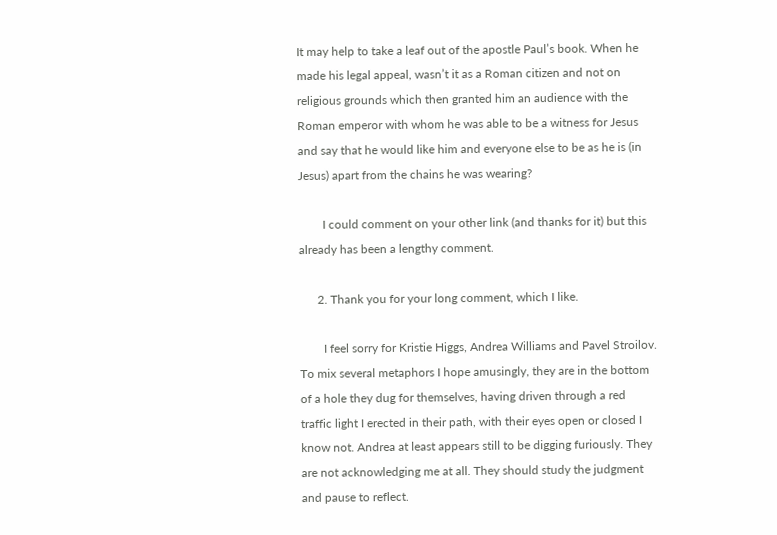It may help to take a leaf out of the apostle Paul’s book. When he made his legal appeal, wasn’t it as a Roman citizen and not on religious grounds which then granted him an audience with the Roman emperor with whom he was able to be a witness for Jesus and say that he would like him and everyone else to be as he is (in Jesus) apart from the chains he was wearing?

        I could comment on your other link (and thanks for it) but this already has been a lengthy comment.

      2. Thank you for your long comment, which I like.

        I feel sorry for Kristie Higgs, Andrea Williams and Pavel Stroilov. To mix several metaphors I hope amusingly, they are in the bottom of a hole they dug for themselves, having driven through a red traffic light I erected in their path, with their eyes open or closed I know not. Andrea at least appears still to be digging furiously. They are not acknowledging me at all. They should study the judgment and pause to reflect.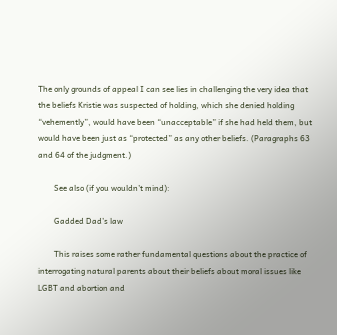The only grounds of appeal I can see lies in challenging the very idea that the beliefs Kristie was suspected of holding, which she denied holding “vehemently”, would have been “unacceptable” if she had held them, but would have been just as “protected” as any other beliefs. (Paragraphs 63 and 64 of the judgment.)

        See also (if you wouldn’t mind):

        Gadded Dad’s law

        This raises some rather fundamental questions about the practice of interrogating natural parents about their beliefs about moral issues like LGBT and abortion and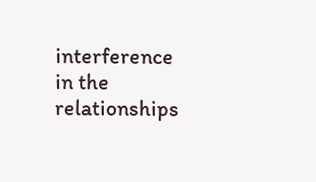interference in the relationships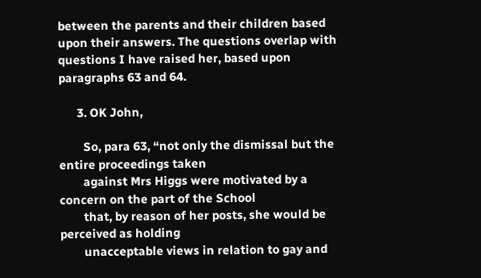between the parents and their children based upon their answers. The questions overlap with questions I have raised her, based upon paragraphs 63 and 64.

      3. OK John,

        So, para 63, “not only the dismissal but the entire proceedings taken
        against Mrs Higgs were motivated by a concern on the part of the School
        that, by reason of her posts, she would be perceived as holding
        unacceptable views in relation to gay and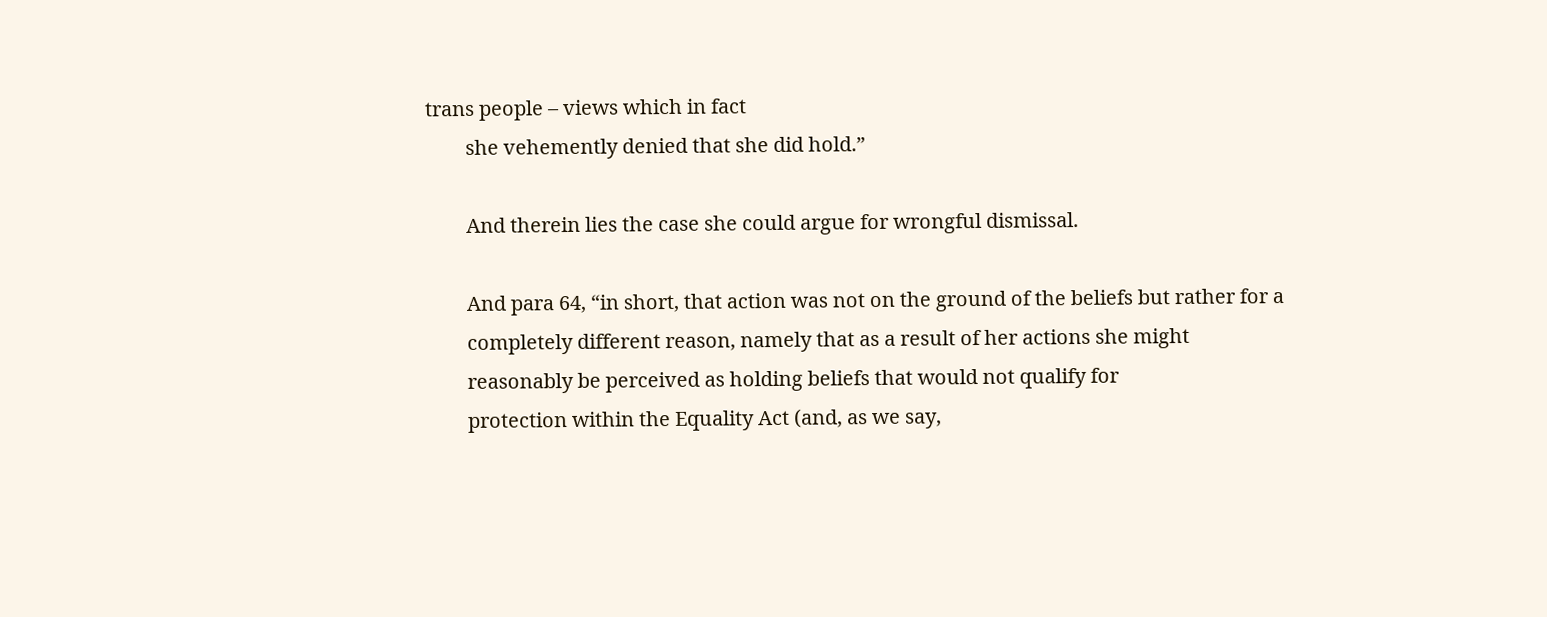trans people – views which in fact
        she vehemently denied that she did hold.”

        And therein lies the case she could argue for wrongful dismissal.

        And para 64, “in short, that action was not on the ground of the beliefs but rather for a
        completely different reason, namely that as a result of her actions she might
        reasonably be perceived as holding beliefs that would not qualify for
        protection within the Equality Act (and, as we say,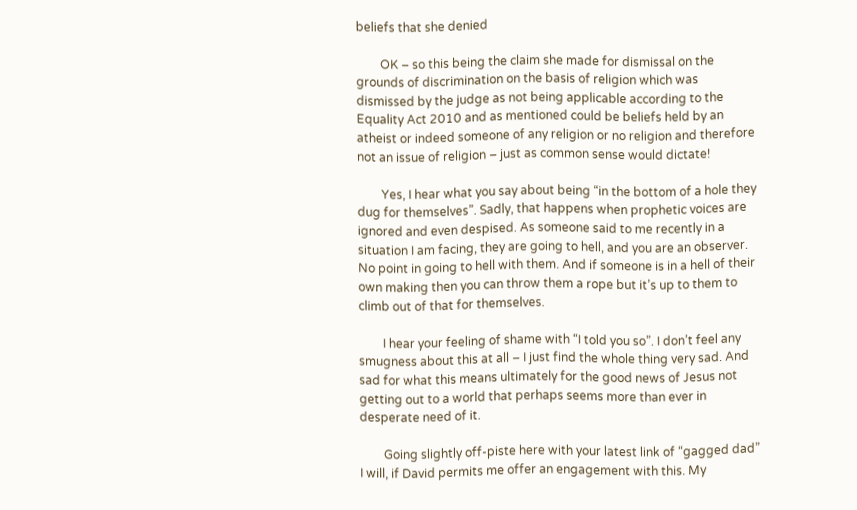beliefs that she denied

        OK – so this being the claim she made for dismissal on the grounds of discrimination on the basis of religion which was dismissed by the judge as not being applicable according to the Equality Act 2010 and as mentioned could be beliefs held by an atheist or indeed someone of any religion or no religion and therefore not an issue of religion – just as common sense would dictate!

        Yes, I hear what you say about being “in the bottom of a hole they dug for themselves”. Sadly, that happens when prophetic voices are ignored and even despised. As someone said to me recently in a situation I am facing, they are going to hell, and you are an observer. No point in going to hell with them. And if someone is in a hell of their own making then you can throw them a rope but it’s up to them to climb out of that for themselves.

        I hear your feeling of shame with “I told you so”. I don’t feel any smugness about this at all – I just find the whole thing very sad. And sad for what this means ultimately for the good news of Jesus not getting out to a world that perhaps seems more than ever in desperate need of it.

        Going slightly off-piste here with your latest link of “gagged dad” I will, if David permits me offer an engagement with this. My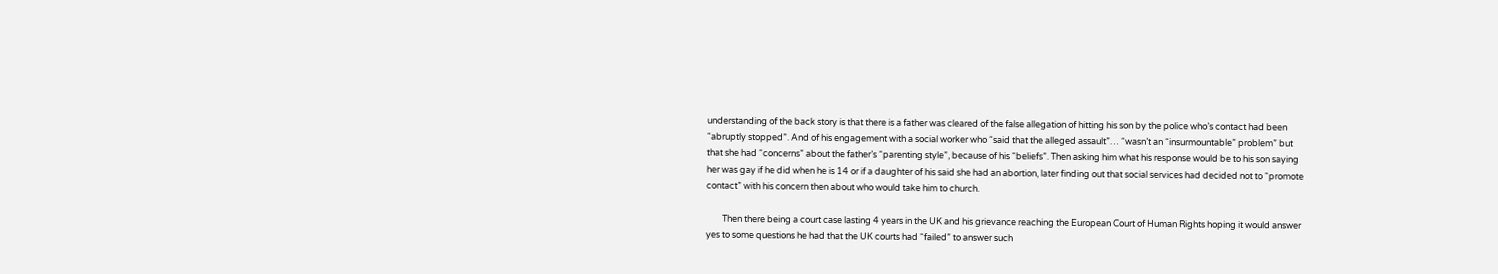understanding of the back story is that there is a father was cleared of the false allegation of hitting his son by the police who’s contact had been “abruptly stopped”. And of his engagement with a social worker who “said that the alleged assault”… “wasn’t an “insurmountable” problem” but that she had “concerns” about the father’s “parenting style”, because of his “beliefs”. Then asking him what his response would be to his son saying her was gay if he did when he is 14 or if a daughter of his said she had an abortion, later finding out that social services had decided not to “promote contact” with his concern then about who would take him to church.

        Then there being a court case lasting 4 years in the UK and his grievance reaching the European Court of Human Rights hoping it would answer yes to some questions he had that the UK courts had “failed” to answer such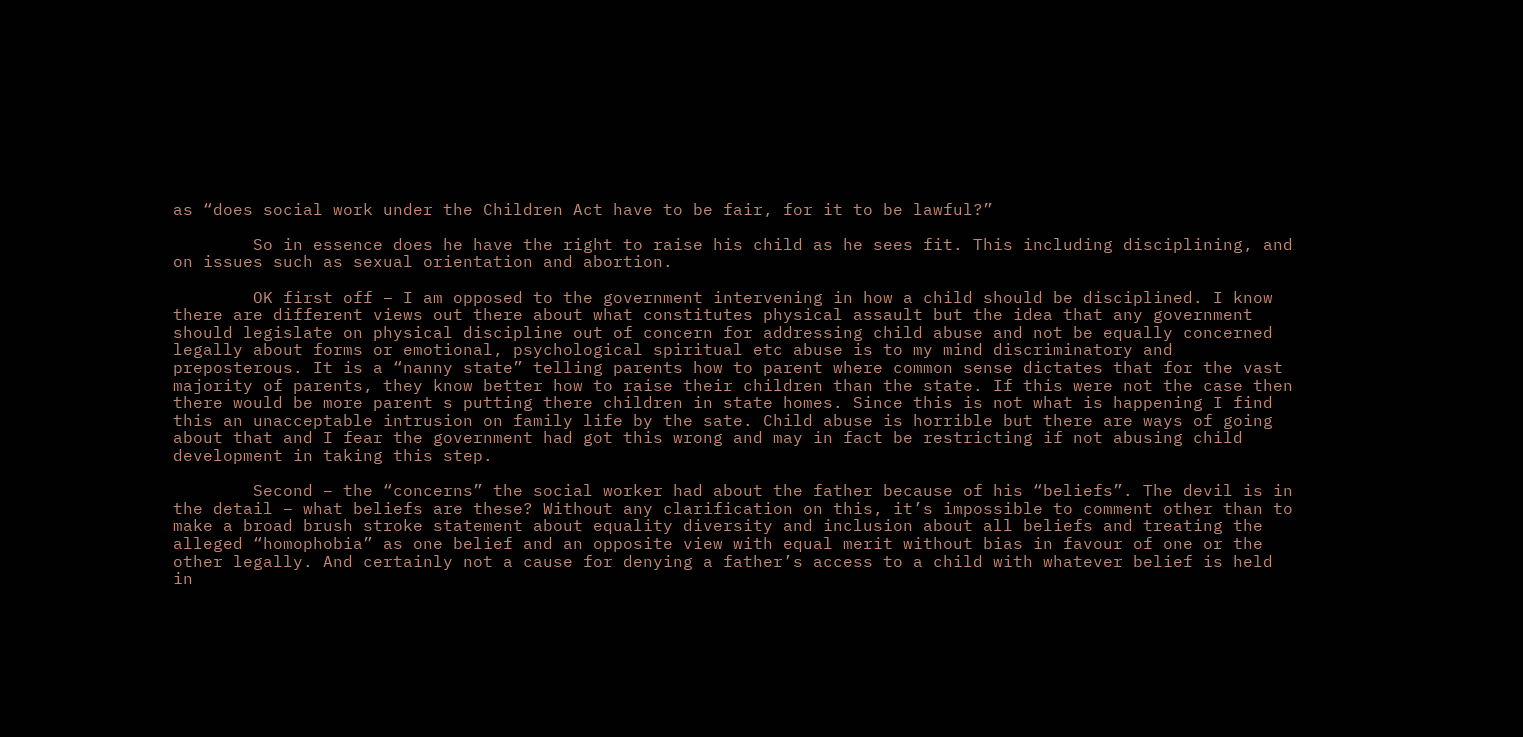as “does social work under the Children Act have to be fair, for it to be lawful?”

        So in essence does he have the right to raise his child as he sees fit. This including disciplining, and on issues such as sexual orientation and abortion.

        OK first off – I am opposed to the government intervening in how a child should be disciplined. I know there are different views out there about what constitutes physical assault but the idea that any government should legislate on physical discipline out of concern for addressing child abuse and not be equally concerned legally about forms or emotional, psychological spiritual etc abuse is to my mind discriminatory and preposterous. It is a “nanny state” telling parents how to parent where common sense dictates that for the vast majority of parents, they know better how to raise their children than the state. If this were not the case then there would be more parent s putting there children in state homes. Since this is not what is happening I find this an unacceptable intrusion on family life by the sate. Child abuse is horrible but there are ways of going about that and I fear the government had got this wrong and may in fact be restricting if not abusing child development in taking this step.

        Second – the “concerns” the social worker had about the father because of his “beliefs”. The devil is in the detail – what beliefs are these? Without any clarification on this, it’s impossible to comment other than to make a broad brush stroke statement about equality diversity and inclusion about all beliefs and treating the alleged “homophobia” as one belief and an opposite view with equal merit without bias in favour of one or the other legally. And certainly not a cause for denying a father’s access to a child with whatever belief is held in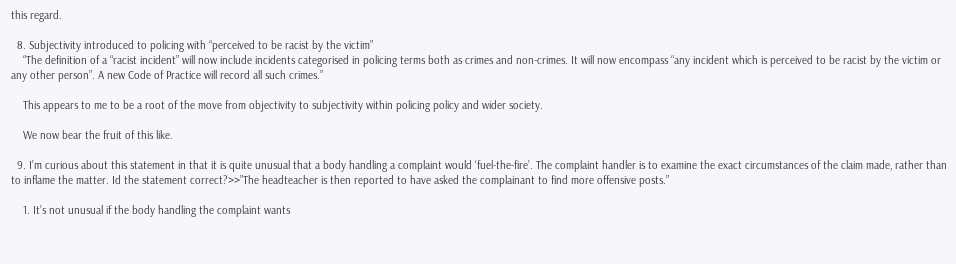this regard.

  8. Subjectivity introduced to policing with “perceived to be racist by the victim”
    “The definition of a “racist incident” will now include incidents categorised in policing terms both as crimes and non-crimes. It will now encompass “any incident which is perceived to be racist by the victim or any other person”. A new Code of Practice will record all such crimes.”

    This appears to me to be a root of the move from objectivity to subjectivity within policing policy and wider society.

    We now bear the fruit of this like.

  9. I’m curious about this statement in that it is quite unusual that a body handling a complaint would ‘fuel-the-fire’. The complaint handler is to examine the exact circumstances of the claim made, rather than to inflame the matter. Id the statement correct?>>”The headteacher is then reported to have asked the complainant to find more offensive posts.”

    1. It’s not unusual if the body handling the complaint wants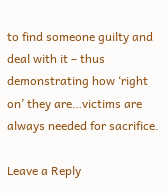to find someone guilty and deal with it – thus demonstrating how ‘right on’ they are…victims are always needed for sacrifice.

Leave a Reply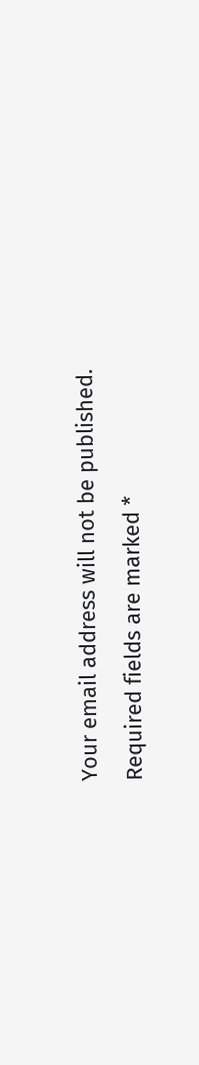Your email address will not be published. Required fields are marked *